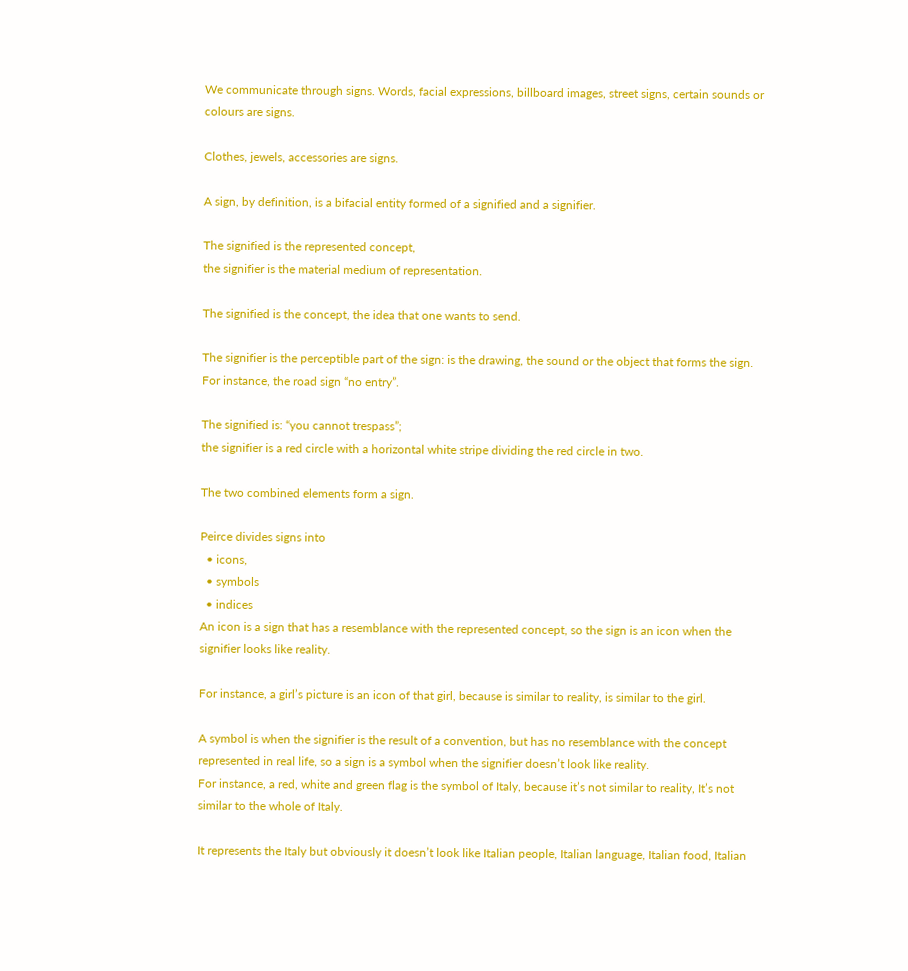We communicate through signs. Words, facial expressions, billboard images, street signs, certain sounds or colours are signs.

Clothes, jewels, accessories are signs.

A sign, by definition, is a bifacial entity formed of a signified and a signifier.

The signified is the represented concept,
the signifier is the material medium of representation.

The signified is the concept, the idea that one wants to send.

The signifier is the perceptible part of the sign: is the drawing, the sound or the object that forms the sign.
For instance, the road sign “no entry”.

The signified is: “you cannot trespass”;
the signifier is a red circle with a horizontal white stripe dividing the red circle in two.

The two combined elements form a sign.

Peirce divides signs into
  • icons,
  • symbols
  • indices
An icon is a sign that has a resemblance with the represented concept, so the sign is an icon when the signifier looks like reality.

For instance, a girl’s picture is an icon of that girl, because is similar to reality, is similar to the girl.

A symbol is when the signifier is the result of a convention, but has no resemblance with the concept represented in real life, so a sign is a symbol when the signifier doesn’t look like reality.
For instance, a red, white and green flag is the symbol of Italy, because it’s not similar to reality, It’s not similar to the whole of Italy.

It represents the Italy but obviously it doesn’t look like Italian people, Italian language, Italian food, Italian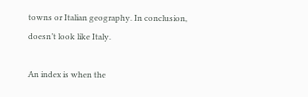towns or Italian geography. In conclusion, doesn’t look like Italy.

An index is when the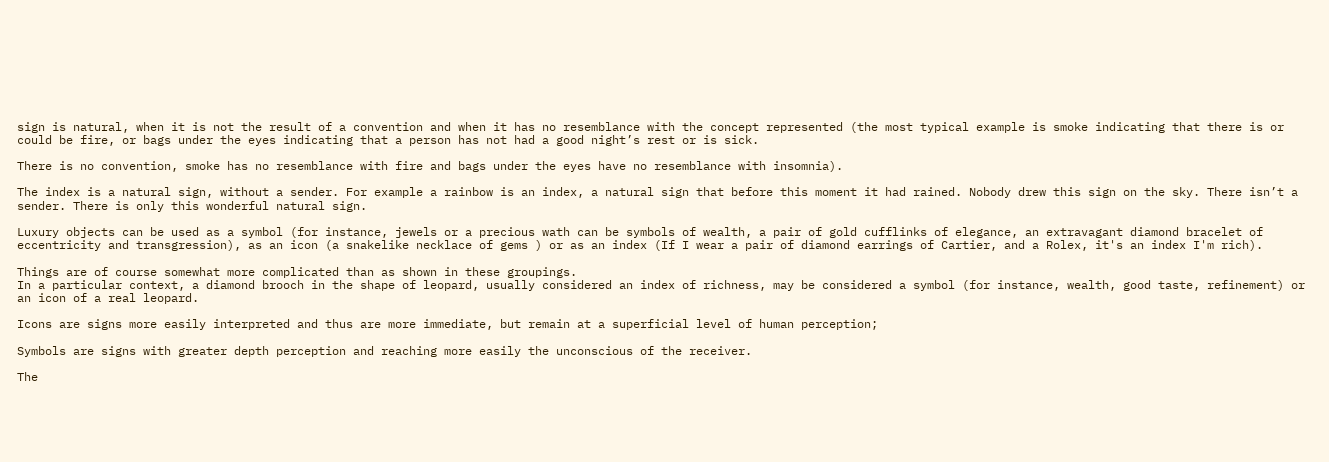sign is natural, when it is not the result of a convention and when it has no resemblance with the concept represented (the most typical example is smoke indicating that there is or could be fire, or bags under the eyes indicating that a person has not had a good night’s rest or is sick.

There is no convention, smoke has no resemblance with fire and bags under the eyes have no resemblance with insomnia).

The index is a natural sign, without a sender. For example a rainbow is an index, a natural sign that before this moment it had rained. Nobody drew this sign on the sky. There isn’t a sender. There is only this wonderful natural sign.

Luxury objects can be used as a symbol (for instance, jewels or a precious wath can be symbols of wealth, a pair of gold cufflinks of elegance, an extravagant diamond bracelet of eccentricity and transgression), as an icon (a snakelike necklace of gems ) or as an index (If I wear a pair of diamond earrings of Cartier, and a Rolex, it's an index I'm rich).

Things are of course somewhat more complicated than as shown in these groupings.
In a particular context, a diamond brooch in the shape of leopard, usually considered an index of richness, may be considered a symbol (for instance, wealth, good taste, refinement) or an icon of a real leopard.

Icons are signs more easily interpreted and thus are more immediate, but remain at a superficial level of human perception;

Symbols are signs with greater depth perception and reaching more easily the unconscious of the receiver.

The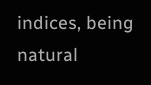indices, being natural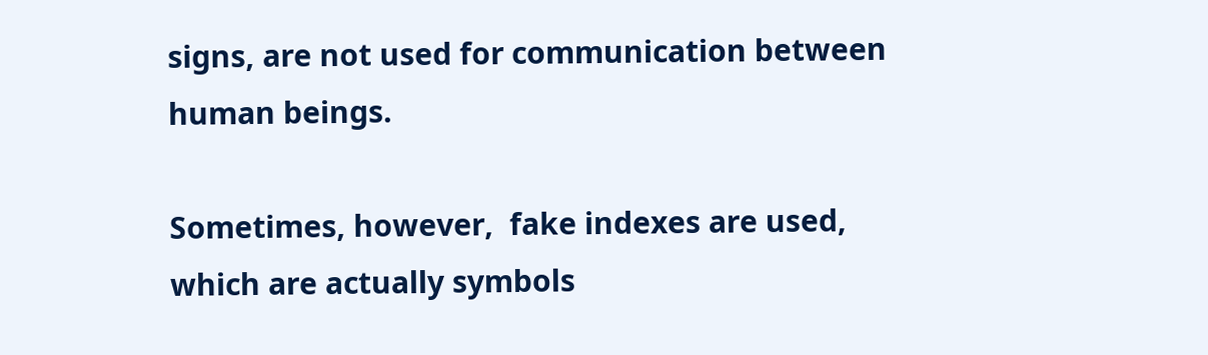signs, are not used for communication between human beings.

Sometimes, however,  fake indexes are used, which are actually symbols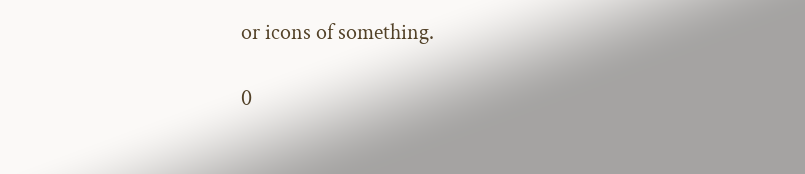or icons of something.

0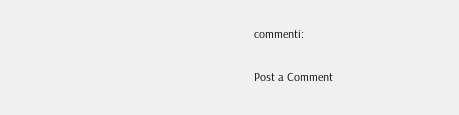commenti:

Post a Comment